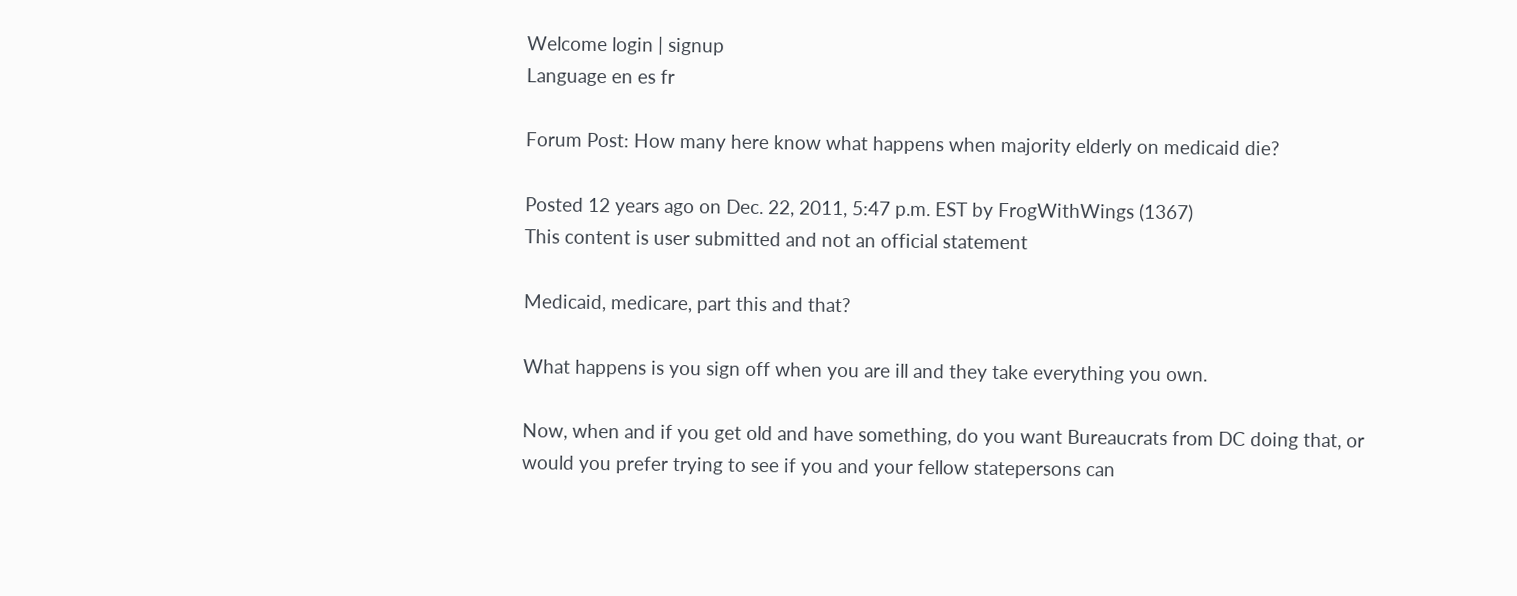Welcome login | signup
Language en es fr

Forum Post: How many here know what happens when majority elderly on medicaid die?

Posted 12 years ago on Dec. 22, 2011, 5:47 p.m. EST by FrogWithWings (1367)
This content is user submitted and not an official statement

Medicaid, medicare, part this and that?

What happens is you sign off when you are ill and they take everything you own.

Now, when and if you get old and have something, do you want Bureaucrats from DC doing that, or would you prefer trying to see if you and your fellow statepersons can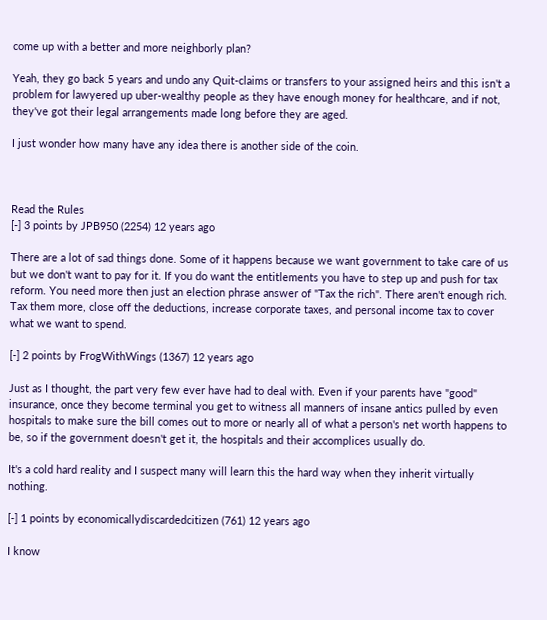come up with a better and more neighborly plan?

Yeah, they go back 5 years and undo any Quit-claims or transfers to your assigned heirs and this isn't a problem for lawyered up uber-wealthy people as they have enough money for healthcare, and if not, they've got their legal arrangements made long before they are aged.

I just wonder how many have any idea there is another side of the coin.



Read the Rules
[-] 3 points by JPB950 (2254) 12 years ago

There are a lot of sad things done. Some of it happens because we want government to take care of us but we don't want to pay for it. If you do want the entitlements you have to step up and push for tax reform. You need more then just an election phrase answer of "Tax the rich". There aren't enough rich. Tax them more, close off the deductions, increase corporate taxes, and personal income tax to cover what we want to spend.

[-] 2 points by FrogWithWings (1367) 12 years ago

Just as I thought, the part very few ever have had to deal with. Even if your parents have "good" insurance, once they become terminal you get to witness all manners of insane antics pulled by even hospitals to make sure the bill comes out to more or nearly all of what a person's net worth happens to be, so if the government doesn't get it, the hospitals and their accomplices usually do.

It's a cold hard reality and I suspect many will learn this the hard way when they inherit virtually nothing.

[-] 1 points by economicallydiscardedcitizen (761) 12 years ago

I know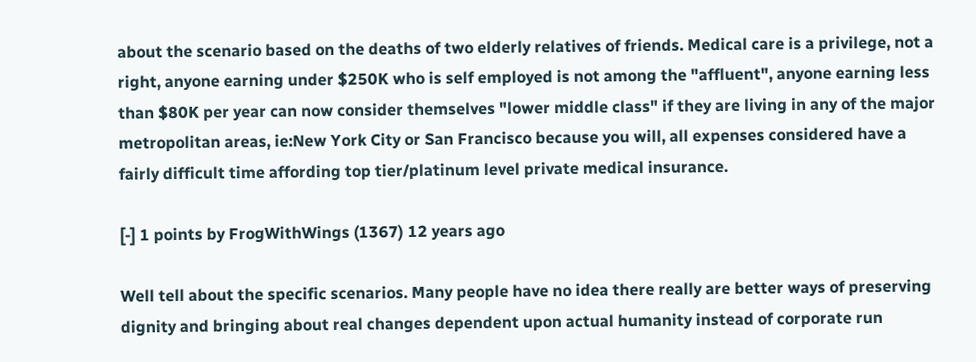about the scenario based on the deaths of two elderly relatives of friends. Medical care is a privilege, not a right, anyone earning under $250K who is self employed is not among the "affluent", anyone earning less than $80K per year can now consider themselves "lower middle class" if they are living in any of the major metropolitan areas, ie:New York City or San Francisco because you will, all expenses considered have a fairly difficult time affording top tier/platinum level private medical insurance.

[-] 1 points by FrogWithWings (1367) 12 years ago

Well tell about the specific scenarios. Many people have no idea there really are better ways of preserving dignity and bringing about real changes dependent upon actual humanity instead of corporate run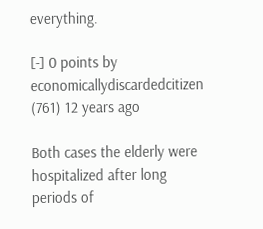everything.

[-] 0 points by economicallydiscardedcitizen (761) 12 years ago

Both cases the elderly were hospitalized after long periods of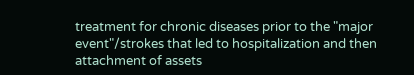treatment for chronic diseases prior to the "major event"/strokes that led to hospitalization and then attachment of assets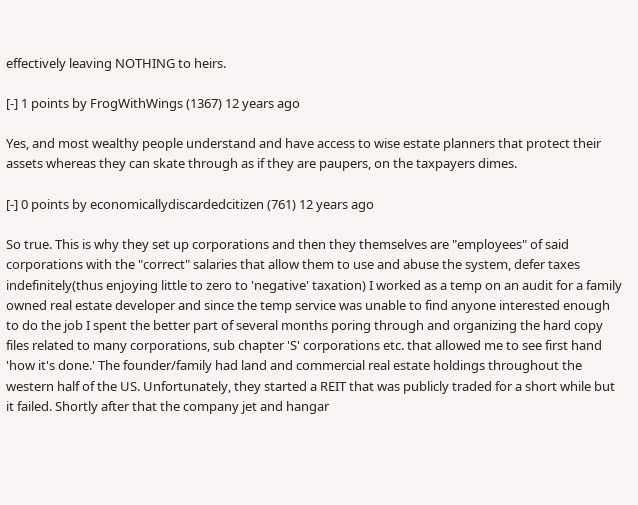effectively leaving NOTHING to heirs.

[-] 1 points by FrogWithWings (1367) 12 years ago

Yes, and most wealthy people understand and have access to wise estate planners that protect their assets whereas they can skate through as if they are paupers, on the taxpayers dimes.

[-] 0 points by economicallydiscardedcitizen (761) 12 years ago

So true. This is why they set up corporations and then they themselves are "employees" of said corporations with the "correct" salaries that allow them to use and abuse the system, defer taxes indefinitely(thus enjoying little to zero to 'negative' taxation) I worked as a temp on an audit for a family owned real estate developer and since the temp service was unable to find anyone interested enough to do the job I spent the better part of several months poring through and organizing the hard copy files related to many corporations, sub chapter 'S' corporations etc. that allowed me to see first hand 'how it's done.' The founder/family had land and commercial real estate holdings throughout the western half of the US. Unfortunately, they started a REIT that was publicly traded for a short while but it failed. Shortly after that the company jet and hangar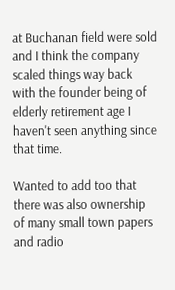at Buchanan field were sold and I think the company scaled things way back with the founder being of elderly retirement age I haven't seen anything since that time.

Wanted to add too that there was also ownership of many small town papers and radio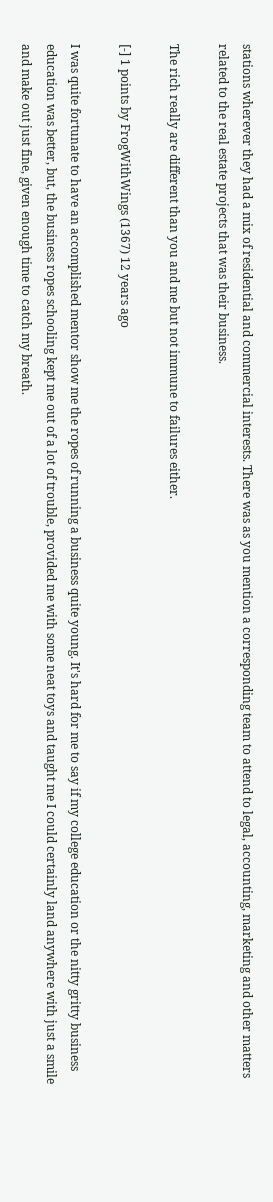stations wherever they had a mix of residential and commercial interests. There was as you mention a corresponding team to attend to legal, accounting, marketing and other matters related to the real estate projects that was their business.

The rich really are different than you and me but not immune to failures either.

[-] 1 points by FrogWithWings (1367) 12 years ago

I was quite fortunate to have an accomplished mentor show me the ropes of running a business quite young. It's hard for me to say if my college education or the nitty gritty business education was better, but, the business ropes schooling kept me out of a lot of trouble, provided me with some neat toys and taught me I could certainly land anywhere with just a smile and make out just fine, given enough time to catch my breath.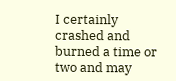I certainly crashed and burned a time or two and may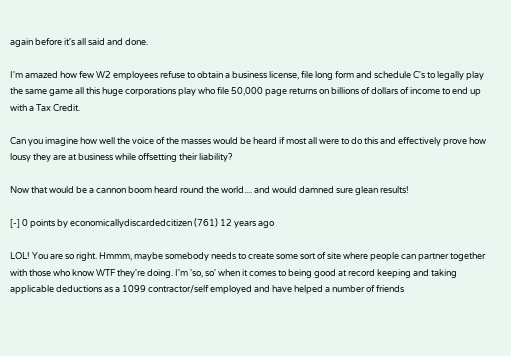again before it's all said and done.

I'm amazed how few W2 employees refuse to obtain a business license, file long form and schedule C's to legally play the same game all this huge corporations play who file 50,000 page returns on billions of dollars of income to end up with a Tax Credit.

Can you imagine how well the voice of the masses would be heard if most all were to do this and effectively prove how lousy they are at business while offsetting their liability?

Now that would be a cannon boom heard round the world.... and would damned sure glean results!

[-] 0 points by economicallydiscardedcitizen (761) 12 years ago

LOL! You are so right. Hmmm, maybe somebody needs to create some sort of site where people can partner together with those who know WTF they're doing. I'm 'so, so' when it comes to being good at record keeping and taking applicable deductions as a 1099 contractor/self employed and have helped a number of friends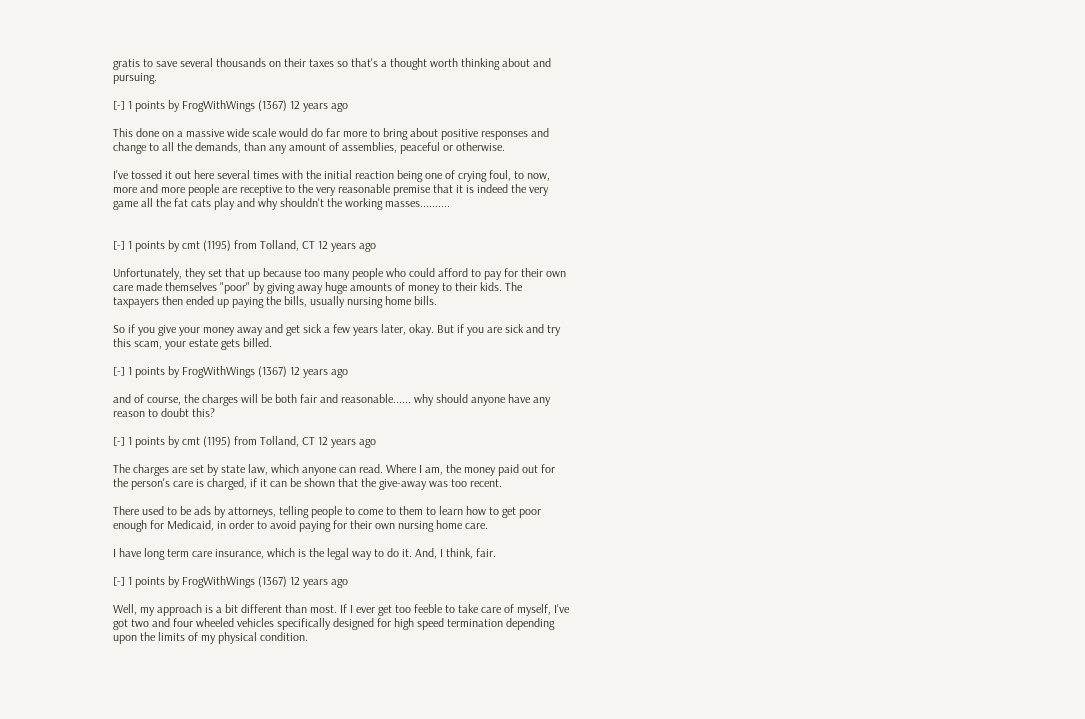gratis to save several thousands on their taxes so that's a thought worth thinking about and pursuing.

[-] 1 points by FrogWithWings (1367) 12 years ago

This done on a massive wide scale would do far more to bring about positive responses and change to all the demands, than any amount of assemblies, peaceful or otherwise.

I've tossed it out here several times with the initial reaction being one of crying foul, to now, more and more people are receptive to the very reasonable premise that it is indeed the very game all the fat cats play and why shouldn't the working masses..........


[-] 1 points by cmt (1195) from Tolland, CT 12 years ago

Unfortunately, they set that up because too many people who could afford to pay for their own care made themselves "poor" by giving away huge amounts of money to their kids. The taxpayers then ended up paying the bills, usually nursing home bills.

So if you give your money away and get sick a few years later, okay. But if you are sick and try this scam, your estate gets billed.

[-] 1 points by FrogWithWings (1367) 12 years ago

and of course, the charges will be both fair and reasonable...... why should anyone have any reason to doubt this?

[-] 1 points by cmt (1195) from Tolland, CT 12 years ago

The charges are set by state law, which anyone can read. Where I am, the money paid out for the person's care is charged, if it can be shown that the give-away was too recent.

There used to be ads by attorneys, telling people to come to them to learn how to get poor enough for Medicaid, in order to avoid paying for their own nursing home care.

I have long term care insurance, which is the legal way to do it. And, I think, fair.

[-] 1 points by FrogWithWings (1367) 12 years ago

Well, my approach is a bit different than most. If I ever get too feeble to take care of myself, I've got two and four wheeled vehicles specifically designed for high speed termination depending upon the limits of my physical condition.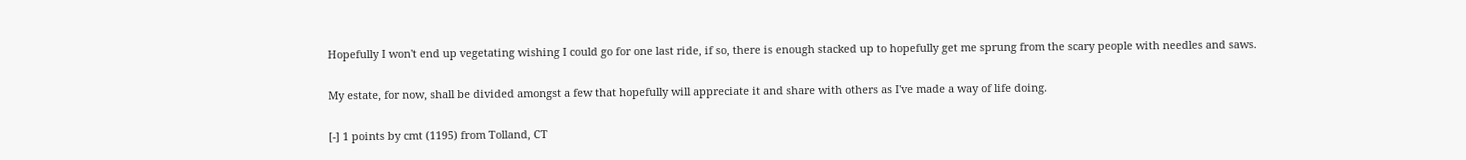Hopefully I won't end up vegetating wishing I could go for one last ride, if so, there is enough stacked up to hopefully get me sprung from the scary people with needles and saws.

My estate, for now, shall be divided amongst a few that hopefully will appreciate it and share with others as I've made a way of life doing.

[-] 1 points by cmt (1195) from Tolland, CT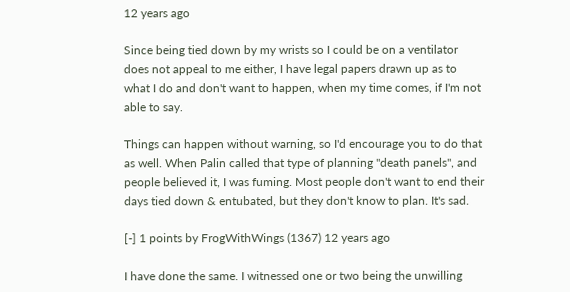12 years ago

Since being tied down by my wrists so I could be on a ventilator does not appeal to me either, I have legal papers drawn up as to what I do and don't want to happen, when my time comes, if I'm not able to say.

Things can happen without warning, so I'd encourage you to do that as well. When Palin called that type of planning "death panels", and people believed it, I was fuming. Most people don't want to end their days tied down & entubated, but they don't know to plan. It's sad.

[-] 1 points by FrogWithWings (1367) 12 years ago

I have done the same. I witnessed one or two being the unwilling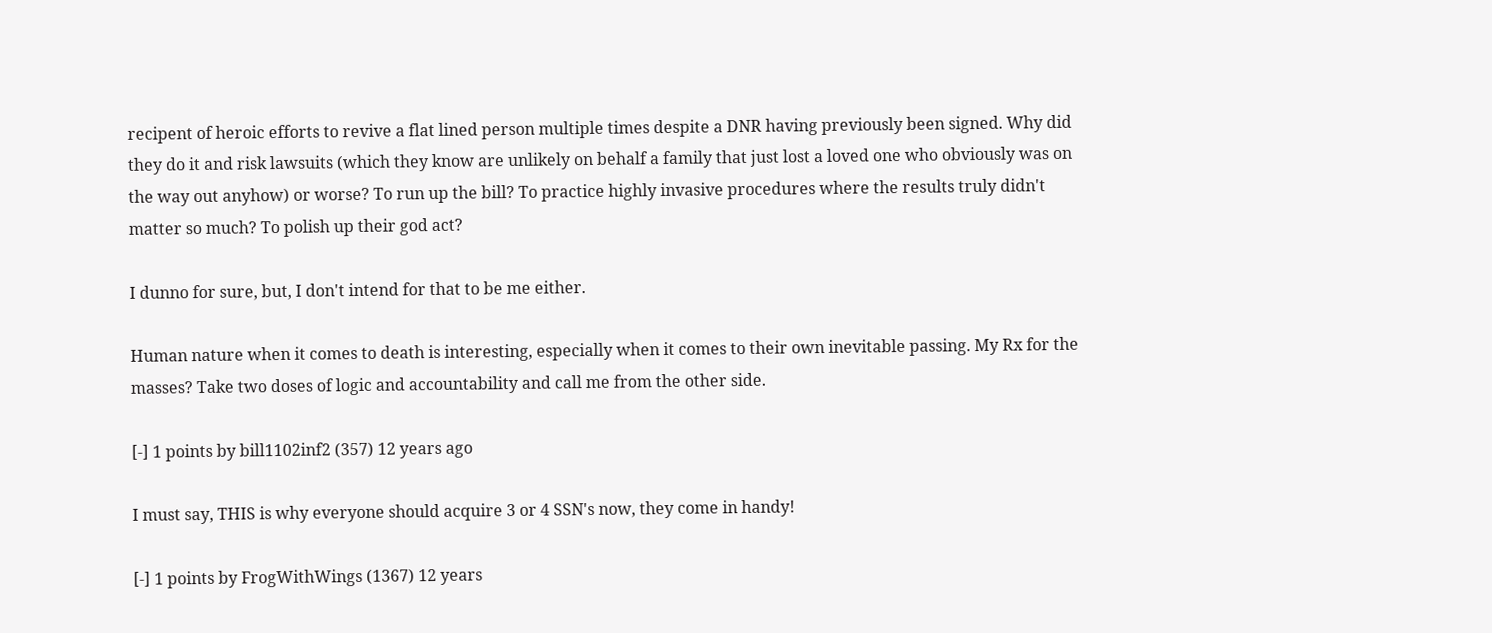recipent of heroic efforts to revive a flat lined person multiple times despite a DNR having previously been signed. Why did they do it and risk lawsuits (which they know are unlikely on behalf a family that just lost a loved one who obviously was on the way out anyhow) or worse? To run up the bill? To practice highly invasive procedures where the results truly didn't matter so much? To polish up their god act?

I dunno for sure, but, I don't intend for that to be me either.

Human nature when it comes to death is interesting, especially when it comes to their own inevitable passing. My Rx for the masses? Take two doses of logic and accountability and call me from the other side.

[-] 1 points by bill1102inf2 (357) 12 years ago

I must say, THIS is why everyone should acquire 3 or 4 SSN's now, they come in handy!

[-] 1 points by FrogWithWings (1367) 12 years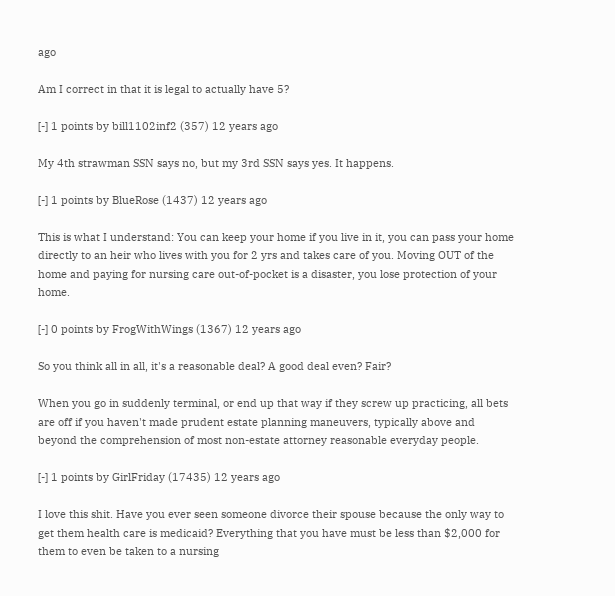ago

Am I correct in that it is legal to actually have 5?

[-] 1 points by bill1102inf2 (357) 12 years ago

My 4th strawman SSN says no, but my 3rd SSN says yes. It happens.

[-] 1 points by BlueRose (1437) 12 years ago

This is what I understand: You can keep your home if you live in it, you can pass your home directly to an heir who lives with you for 2 yrs and takes care of you. Moving OUT of the home and paying for nursing care out-of-pocket is a disaster, you lose protection of your home.

[-] 0 points by FrogWithWings (1367) 12 years ago

So you think all in all, it's a reasonable deal? A good deal even? Fair?

When you go in suddenly terminal, or end up that way if they screw up practicing, all bets are off if you haven't made prudent estate planning maneuvers, typically above and beyond the comprehension of most non-estate attorney reasonable everyday people.

[-] 1 points by GirlFriday (17435) 12 years ago

I love this shit. Have you ever seen someone divorce their spouse because the only way to get them health care is medicaid? Everything that you have must be less than $2,000 for them to even be taken to a nursing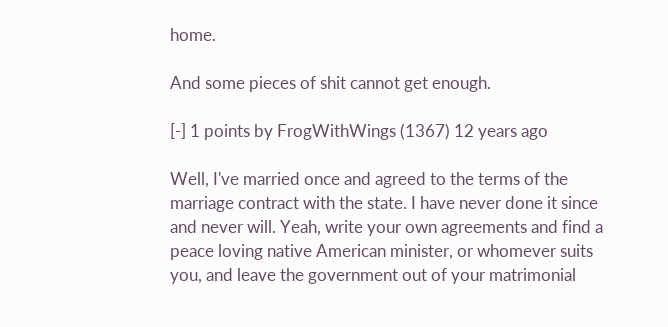home.

And some pieces of shit cannot get enough.

[-] 1 points by FrogWithWings (1367) 12 years ago

Well, I've married once and agreed to the terms of the marriage contract with the state. I have never done it since and never will. Yeah, write your own agreements and find a peace loving native American minister, or whomever suits you, and leave the government out of your matrimonial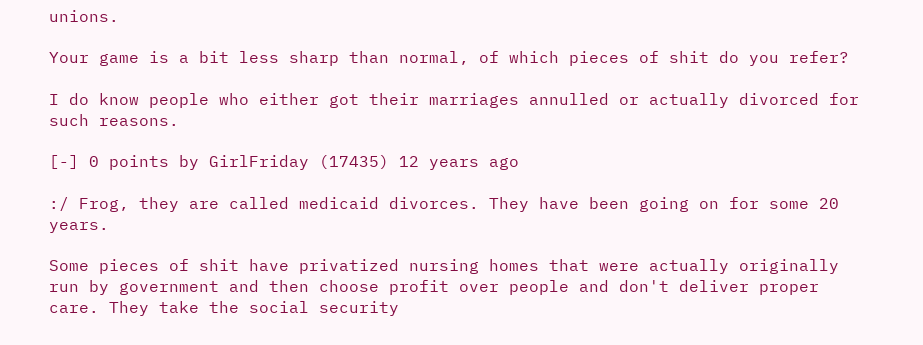unions.

Your game is a bit less sharp than normal, of which pieces of shit do you refer?

I do know people who either got their marriages annulled or actually divorced for such reasons.

[-] 0 points by GirlFriday (17435) 12 years ago

:/ Frog, they are called medicaid divorces. They have been going on for some 20 years.

Some pieces of shit have privatized nursing homes that were actually originally run by government and then choose profit over people and don't deliver proper care. They take the social security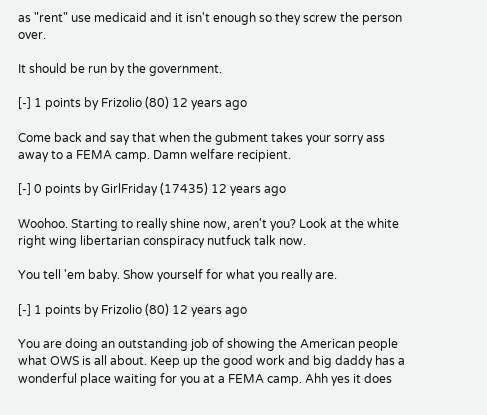as "rent" use medicaid and it isn't enough so they screw the person over.

It should be run by the government.

[-] 1 points by Frizolio (80) 12 years ago

Come back and say that when the gubment takes your sorry ass away to a FEMA camp. Damn welfare recipient.

[-] 0 points by GirlFriday (17435) 12 years ago

Woohoo. Starting to really shine now, aren't you? Look at the white right wing libertarian conspiracy nutfuck talk now.

You tell 'em baby. Show yourself for what you really are.

[-] 1 points by Frizolio (80) 12 years ago

You are doing an outstanding job of showing the American people what OWS is all about. Keep up the good work and big daddy has a wonderful place waiting for you at a FEMA camp. Ahh yes it does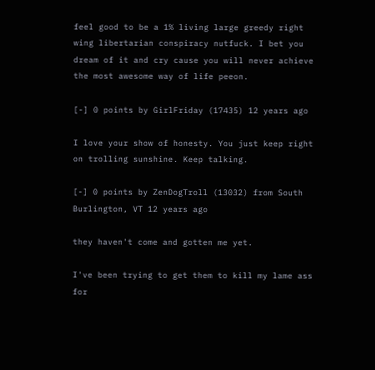feel good to be a 1% living large greedy right wing libertarian conspiracy nutfuck. I bet you dream of it and cry cause you will never achieve the most awesome way of life peeon.

[-] 0 points by GirlFriday (17435) 12 years ago

I love your show of honesty. You just keep right on trolling sunshine. Keep talking.

[-] 0 points by ZenDogTroll (13032) from South Burlington, VT 12 years ago

they haven't come and gotten me yet.

I've been trying to get them to kill my lame ass for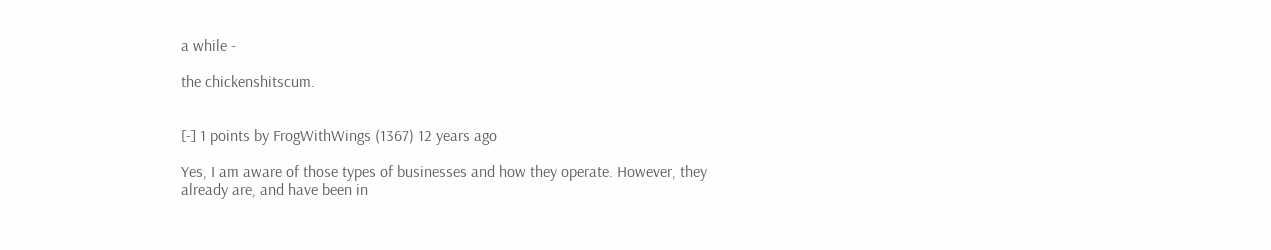a while -

the chickenshitscum.


[-] 1 points by FrogWithWings (1367) 12 years ago

Yes, I am aware of those types of businesses and how they operate. However, they already are, and have been in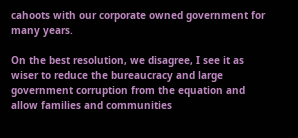cahoots with our corporate owned government for many years.

On the best resolution, we disagree, I see it as wiser to reduce the bureaucracy and large government corruption from the equation and allow families and communities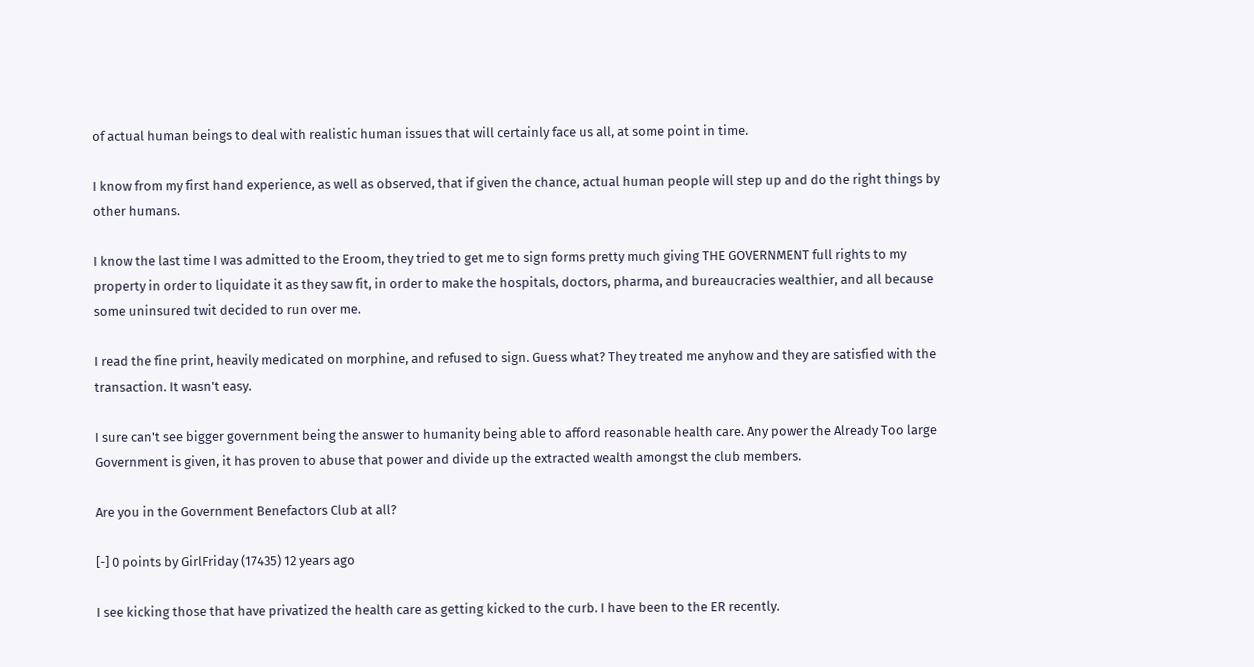of actual human beings to deal with realistic human issues that will certainly face us all, at some point in time.

I know from my first hand experience, as well as observed, that if given the chance, actual human people will step up and do the right things by other humans.

I know the last time I was admitted to the Eroom, they tried to get me to sign forms pretty much giving THE GOVERNMENT full rights to my property in order to liquidate it as they saw fit, in order to make the hospitals, doctors, pharma, and bureaucracies wealthier, and all because some uninsured twit decided to run over me.

I read the fine print, heavily medicated on morphine, and refused to sign. Guess what? They treated me anyhow and they are satisfied with the transaction. It wasn't easy.

I sure can't see bigger government being the answer to humanity being able to afford reasonable health care. Any power the Already Too large Government is given, it has proven to abuse that power and divide up the extracted wealth amongst the club members.

Are you in the Government Benefactors Club at all?

[-] 0 points by GirlFriday (17435) 12 years ago

I see kicking those that have privatized the health care as getting kicked to the curb. I have been to the ER recently.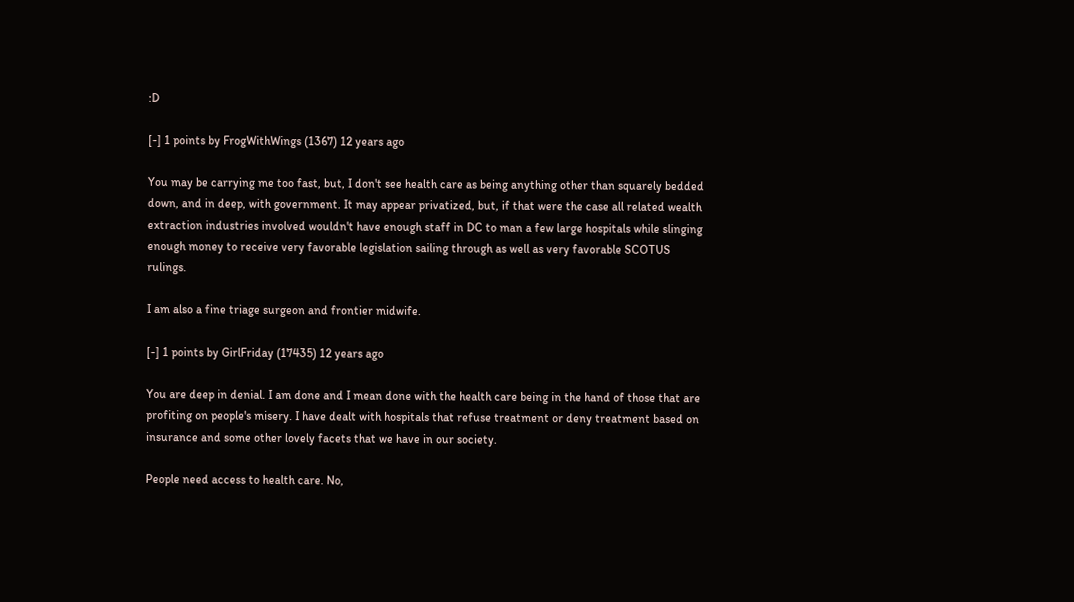:D

[-] 1 points by FrogWithWings (1367) 12 years ago

You may be carrying me too fast, but, I don't see health care as being anything other than squarely bedded down, and in deep, with government. It may appear privatized, but, if that were the case all related wealth extraction industries involved wouldn't have enough staff in DC to man a few large hospitals while slinging enough money to receive very favorable legislation sailing through as well as very favorable SCOTUS rulings.

I am also a fine triage surgeon and frontier midwife.

[-] 1 points by GirlFriday (17435) 12 years ago

You are deep in denial. I am done and I mean done with the health care being in the hand of those that are profiting on people's misery. I have dealt with hospitals that refuse treatment or deny treatment based on insurance and some other lovely facets that we have in our society.

People need access to health care. No,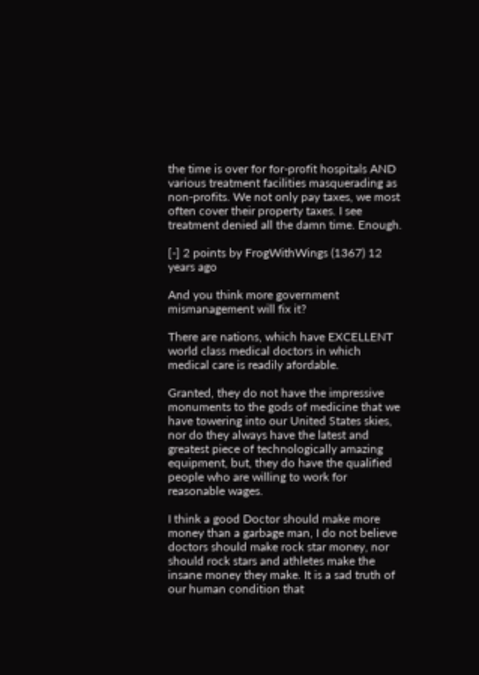the time is over for for-profit hospitals AND various treatment facilities masquerading as non-profits. We not only pay taxes, we most often cover their property taxes. I see treatment denied all the damn time. Enough.

[-] 2 points by FrogWithWings (1367) 12 years ago

And you think more government mismanagement will fix it?

There are nations, which have EXCELLENT world class medical doctors in which medical care is readily afordable.

Granted, they do not have the impressive monuments to the gods of medicine that we have towering into our United States skies, nor do they always have the latest and greatest piece of technologically amazing equipment, but, they do have the qualified people who are willing to work for reasonable wages.

I think a good Doctor should make more money than a garbage man, I do not believe doctors should make rock star money, nor should rock stars and athletes make the insane money they make. It is a sad truth of our human condition that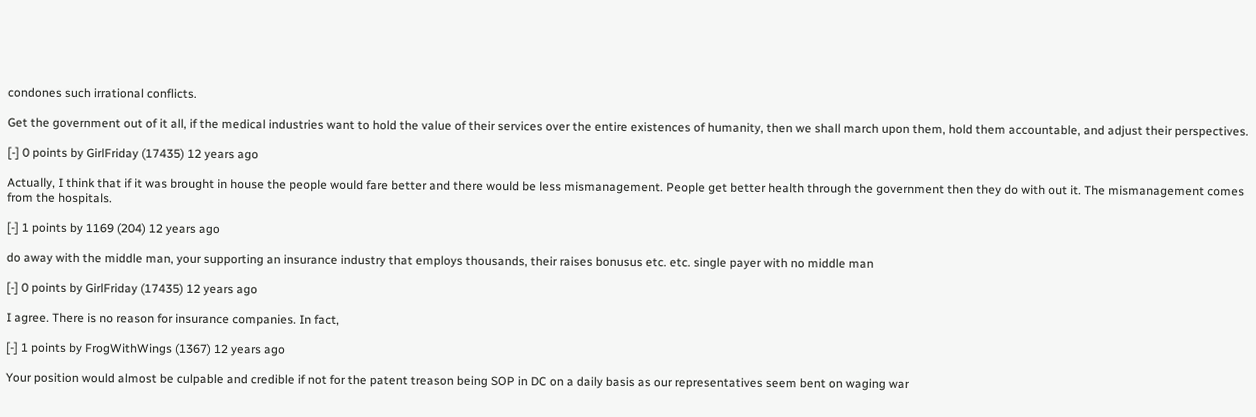condones such irrational conflicts.

Get the government out of it all, if the medical industries want to hold the value of their services over the entire existences of humanity, then we shall march upon them, hold them accountable, and adjust their perspectives.

[-] 0 points by GirlFriday (17435) 12 years ago

Actually, I think that if it was brought in house the people would fare better and there would be less mismanagement. People get better health through the government then they do with out it. The mismanagement comes from the hospitals.

[-] 1 points by 1169 (204) 12 years ago

do away with the middle man, your supporting an insurance industry that employs thousands, their raises bonusus etc. etc. single payer with no middle man

[-] 0 points by GirlFriday (17435) 12 years ago

I agree. There is no reason for insurance companies. In fact,

[-] 1 points by FrogWithWings (1367) 12 years ago

Your position would almost be culpable and credible if not for the patent treason being SOP in DC on a daily basis as our representatives seem bent on waging war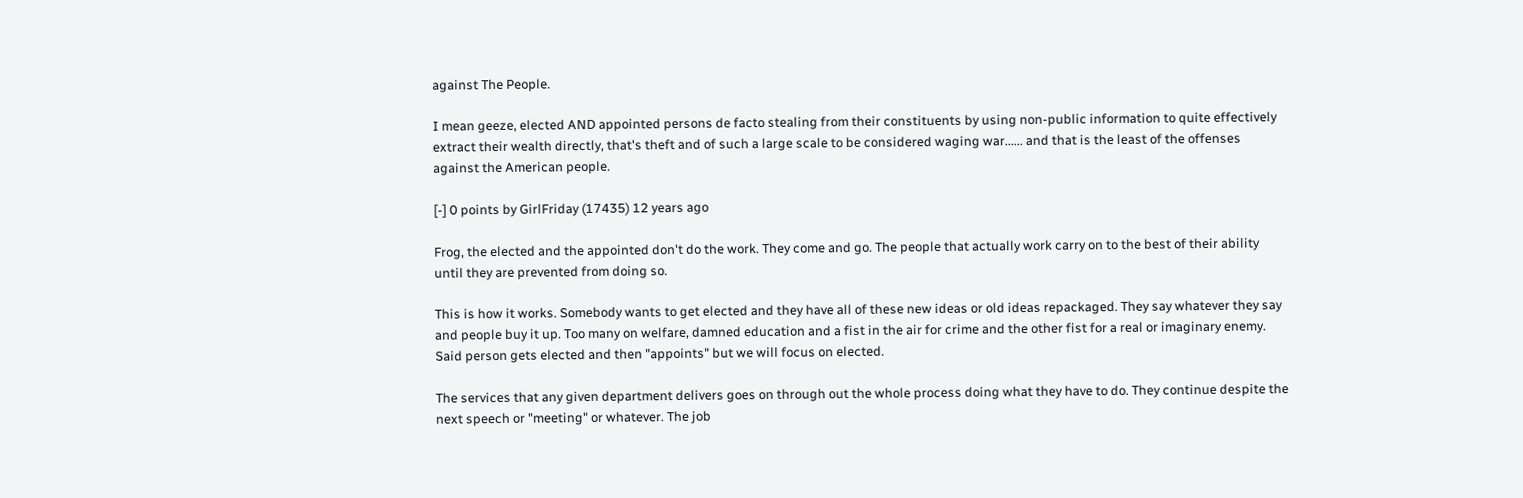against The People.

I mean geeze, elected AND appointed persons de facto stealing from their constituents by using non-public information to quite effectively extract their wealth directly, that's theft and of such a large scale to be considered waging war...... and that is the least of the offenses against the American people.

[-] 0 points by GirlFriday (17435) 12 years ago

Frog, the elected and the appointed don't do the work. They come and go. The people that actually work carry on to the best of their ability until they are prevented from doing so.

This is how it works. Somebody wants to get elected and they have all of these new ideas or old ideas repackaged. They say whatever they say and people buy it up. Too many on welfare, damned education and a fist in the air for crime and the other fist for a real or imaginary enemy. Said person gets elected and then "appoints" but we will focus on elected.

The services that any given department delivers goes on through out the whole process doing what they have to do. They continue despite the next speech or "meeting" or whatever. The job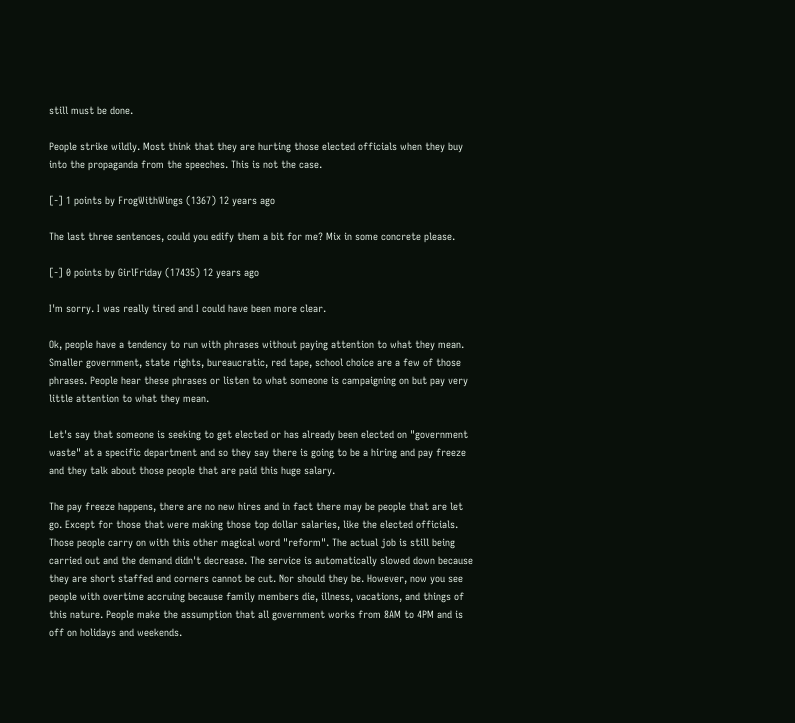still must be done.

People strike wildly. Most think that they are hurting those elected officials when they buy into the propaganda from the speeches. This is not the case.

[-] 1 points by FrogWithWings (1367) 12 years ago

The last three sentences, could you edify them a bit for me? Mix in some concrete please.

[-] 0 points by GirlFriday (17435) 12 years ago

I'm sorry. I was really tired and I could have been more clear.

Ok, people have a tendency to run with phrases without paying attention to what they mean. Smaller government, state rights, bureaucratic, red tape, school choice are a few of those phrases. People hear these phrases or listen to what someone is campaigning on but pay very little attention to what they mean.

Let's say that someone is seeking to get elected or has already been elected on "government waste" at a specific department and so they say there is going to be a hiring and pay freeze and they talk about those people that are paid this huge salary.

The pay freeze happens, there are no new hires and in fact there may be people that are let go. Except for those that were making those top dollar salaries, like the elected officials. Those people carry on with this other magical word "reform". The actual job is still being carried out and the demand didn't decrease. The service is automatically slowed down because they are short staffed and corners cannot be cut. Nor should they be. However, now you see people with overtime accruing because family members die, illness, vacations, and things of this nature. People make the assumption that all government works from 8AM to 4PM and is off on holidays and weekends.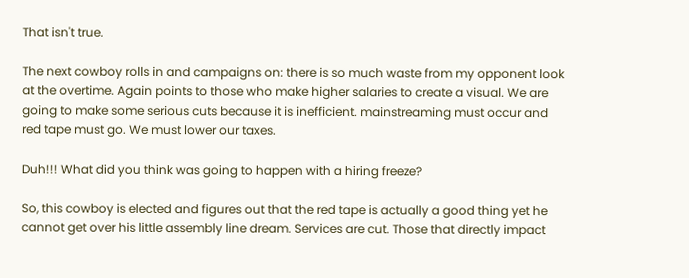That isn't true.

The next cowboy rolls in and campaigns on: there is so much waste from my opponent look at the overtime. Again points to those who make higher salaries to create a visual. We are going to make some serious cuts because it is inefficient. mainstreaming must occur and red tape must go. We must lower our taxes.

Duh!!! What did you think was going to happen with a hiring freeze?

So, this cowboy is elected and figures out that the red tape is actually a good thing yet he cannot get over his little assembly line dream. Services are cut. Those that directly impact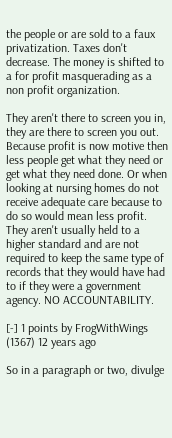the people or are sold to a faux privatization. Taxes don't decrease. The money is shifted to a for profit masquerading as a non profit organization.

They aren't there to screen you in, they are there to screen you out. Because profit is now motive then less people get what they need or get what they need done. Or when looking at nursing homes do not receive adequate care because to do so would mean less profit. They aren't usually held to a higher standard and are not required to keep the same type of records that they would have had to if they were a government agency. NO ACCOUNTABILITY.

[-] 1 points by FrogWithWings (1367) 12 years ago

So in a paragraph or two, divulge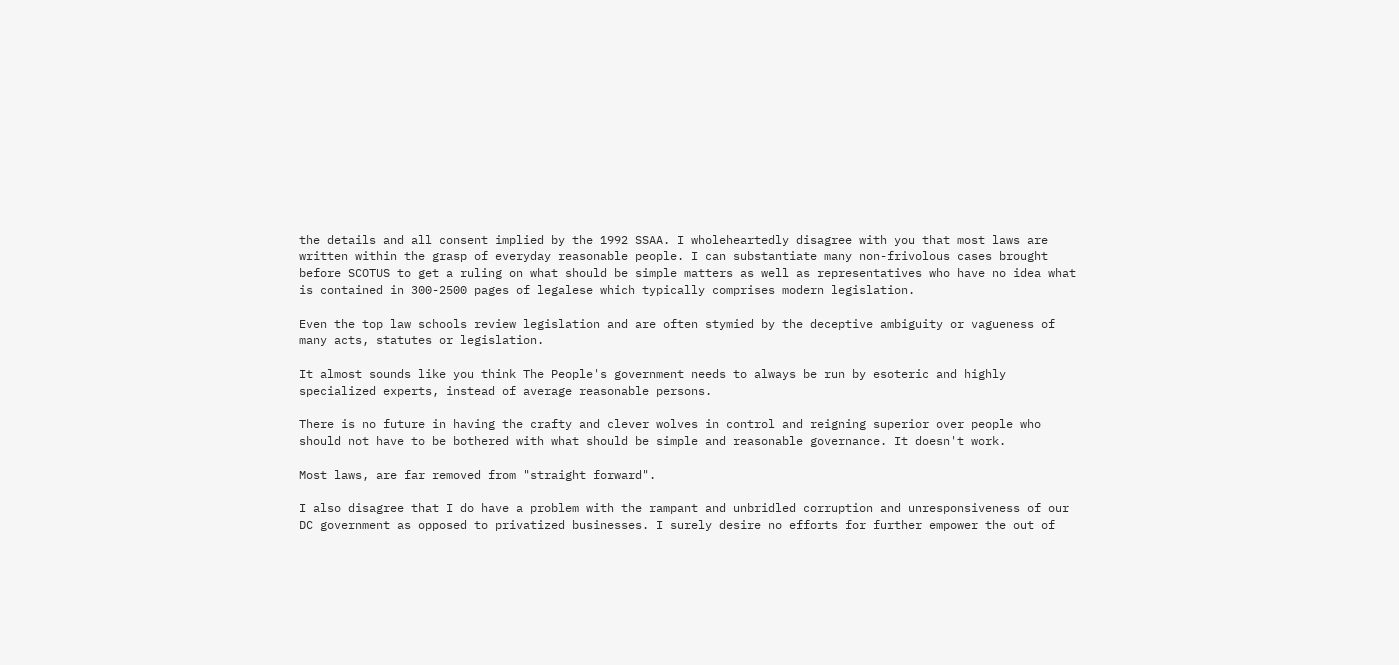the details and all consent implied by the 1992 SSAA. I wholeheartedly disagree with you that most laws are written within the grasp of everyday reasonable people. I can substantiate many non-frivolous cases brought before SCOTUS to get a ruling on what should be simple matters as well as representatives who have no idea what is contained in 300-2500 pages of legalese which typically comprises modern legislation.

Even the top law schools review legislation and are often stymied by the deceptive ambiguity or vagueness of many acts, statutes or legislation.

It almost sounds like you think The People's government needs to always be run by esoteric and highly specialized experts, instead of average reasonable persons.

There is no future in having the crafty and clever wolves in control and reigning superior over people who should not have to be bothered with what should be simple and reasonable governance. It doesn't work.

Most laws, are far removed from "straight forward".

I also disagree that I do have a problem with the rampant and unbridled corruption and unresponsiveness of our DC government as opposed to privatized businesses. I surely desire no efforts for further empower the out of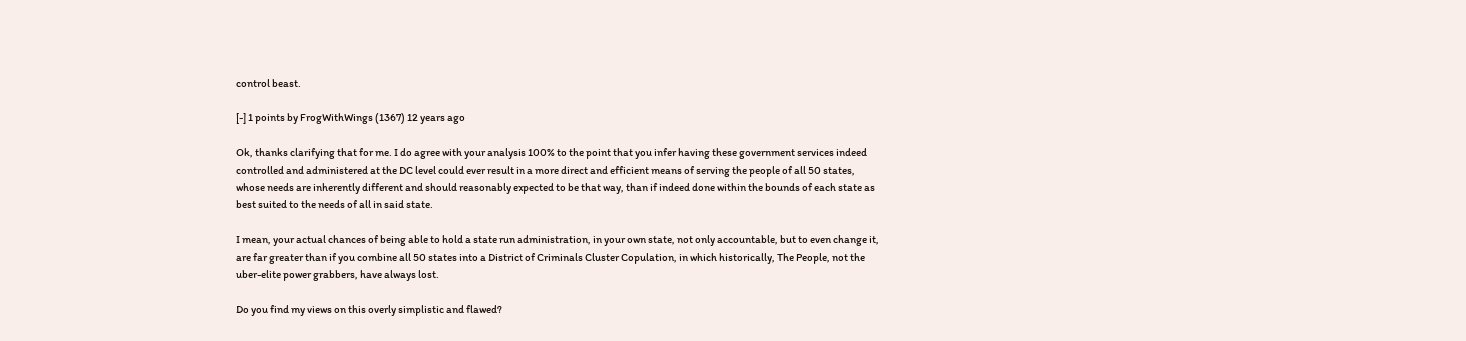control beast.

[-] 1 points by FrogWithWings (1367) 12 years ago

Ok, thanks clarifying that for me. I do agree with your analysis 100% to the point that you infer having these government services indeed controlled and administered at the DC level could ever result in a more direct and efficient means of serving the people of all 50 states, whose needs are inherently different and should reasonably expected to be that way, than if indeed done within the bounds of each state as best suited to the needs of all in said state.

I mean, your actual chances of being able to hold a state run administration, in your own state, not only accountable, but to even change it, are far greater than if you combine all 50 states into a District of Criminals Cluster Copulation, in which historically, The People, not the uber-elite power grabbers, have always lost.

Do you find my views on this overly simplistic and flawed?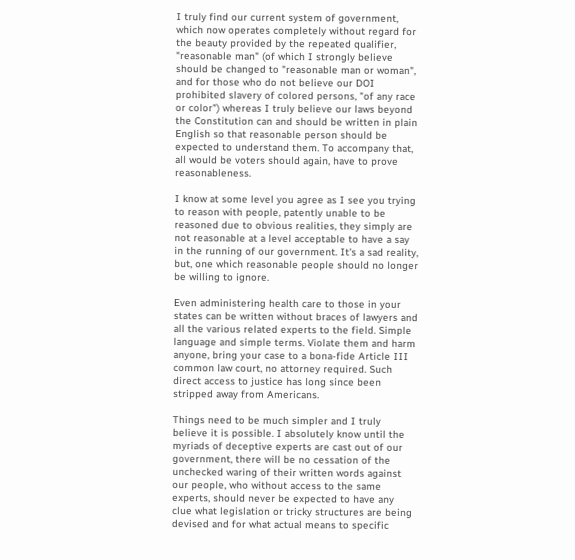I truly find our current system of government, which now operates completely without regard for the beauty provided by the repeated qualifier, "reasonable man" (of which I strongly believe should be changed to "reasonable man or woman", and for those who do not believe our DOI prohibited slavery of colored persons, "of any race or color") whereas I truly believe our laws beyond the Constitution can and should be written in plain English so that reasonable person should be expected to understand them. To accompany that, all would be voters should again, have to prove reasonableness.

I know at some level you agree as I see you trying to reason with people, patently unable to be reasoned due to obvious realities, they simply are not reasonable at a level acceptable to have a say in the running of our government. It's a sad reality, but, one which reasonable people should no longer be willing to ignore.

Even administering health care to those in your states can be written without braces of lawyers and all the various related experts to the field. Simple language and simple terms. Violate them and harm anyone, bring your case to a bona-fide Article III common law court, no attorney required. Such direct access to justice has long since been stripped away from Americans.

Things need to be much simpler and I truly believe it is possible. I absolutely know until the myriads of deceptive experts are cast out of our government, there will be no cessation of the unchecked waring of their written words against our people, who without access to the same experts, should never be expected to have any clue what legislation or tricky structures are being devised and for what actual means to specific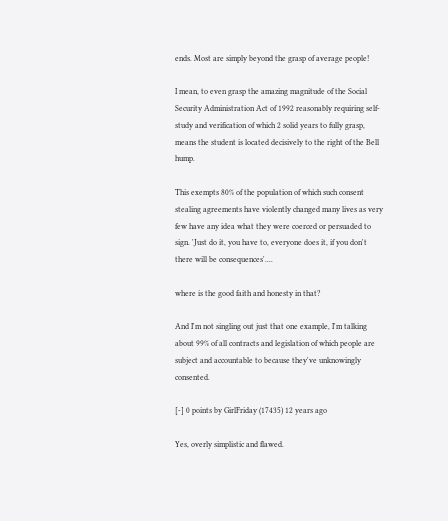ends. Most are simply beyond the grasp of average people!

I mean, to even grasp the amazing magnitude of the Social Security Administration Act of 1992 reasonably requiring self-study and verification of which 2 solid years to fully grasp, means the student is located decisively to the right of the Bell hump.

This exempts 80% of the population of which such consent stealing agreements have violently changed many lives as very few have any idea what they were coerced or persuaded to sign. 'Just do it, you have to, everyone does it, if you don't there will be consequences'....

where is the good faith and honesty in that?

And I'm not singling out just that one example, I'm talking about 99% of all contracts and legislation of which people are subject and accountable to because they've unknowingly consented.

[-] 0 points by GirlFriday (17435) 12 years ago

Yes, overly simplistic and flawed.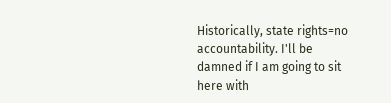Historically, state rights=no accountability. I'll be damned if I am going to sit here with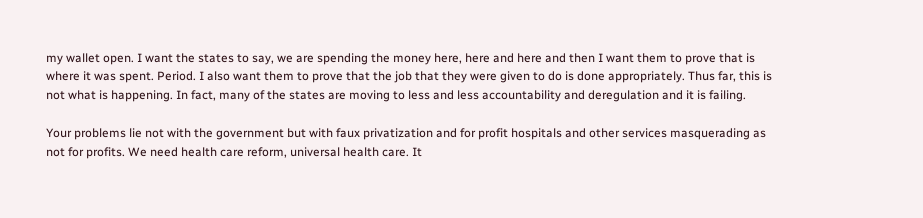my wallet open. I want the states to say, we are spending the money here, here and here and then I want them to prove that is where it was spent. Period. I also want them to prove that the job that they were given to do is done appropriately. Thus far, this is not what is happening. In fact, many of the states are moving to less and less accountability and deregulation and it is failing.

Your problems lie not with the government but with faux privatization and for profit hospitals and other services masquerading as not for profits. We need health care reform, universal health care. It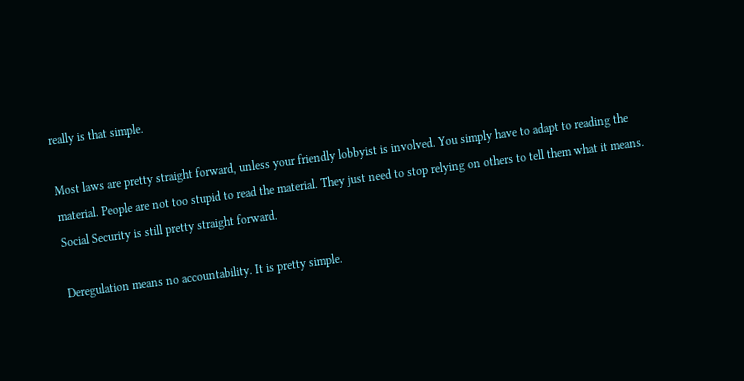really is that simple.

Most laws are pretty straight forward, unless your friendly lobbyist is involved. You simply have to adapt to reading the material. People are not too stupid to read the material. They just need to stop relying on others to tell them what it means. Social Security is still pretty straight forward.

Deregulation means no accountability. It is pretty simple.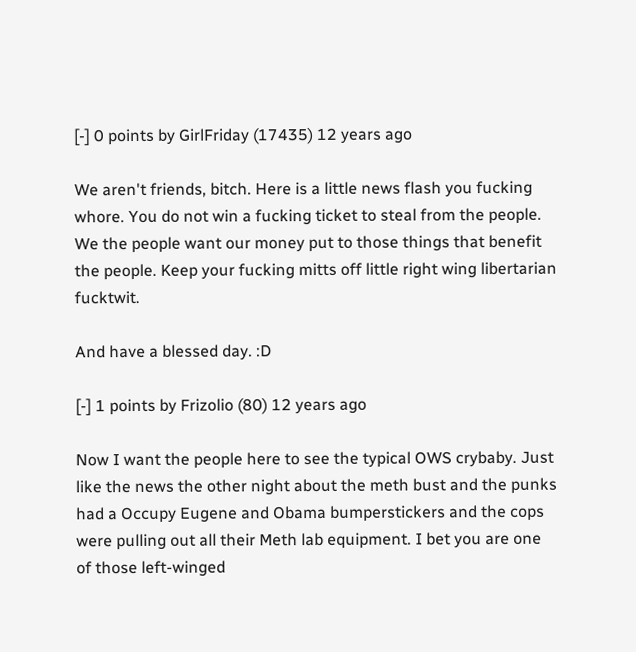[-] 0 points by GirlFriday (17435) 12 years ago

We aren't friends, bitch. Here is a little news flash you fucking whore. You do not win a fucking ticket to steal from the people. We the people want our money put to those things that benefit the people. Keep your fucking mitts off little right wing libertarian fucktwit.

And have a blessed day. :D

[-] 1 points by Frizolio (80) 12 years ago

Now I want the people here to see the typical OWS crybaby. Just like the news the other night about the meth bust and the punks had a Occupy Eugene and Obama bumperstickers and the cops were pulling out all their Meth lab equipment. I bet you are one of those left-winged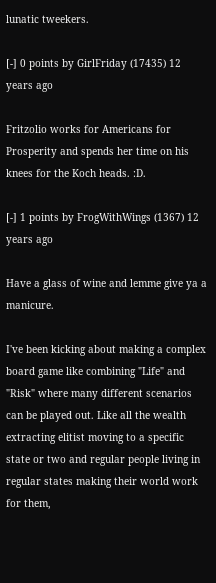lunatic tweekers.

[-] 0 points by GirlFriday (17435) 12 years ago

Fritzolio works for Americans for Prosperity and spends her time on his knees for the Koch heads. :D.

[-] 1 points by FrogWithWings (1367) 12 years ago

Have a glass of wine and lemme give ya a manicure.

I've been kicking about making a complex board game like combining "Life" and "Risk" where many different scenarios can be played out. Like all the wealth extracting elitist moving to a specific state or two and regular people living in regular states making their world work for them,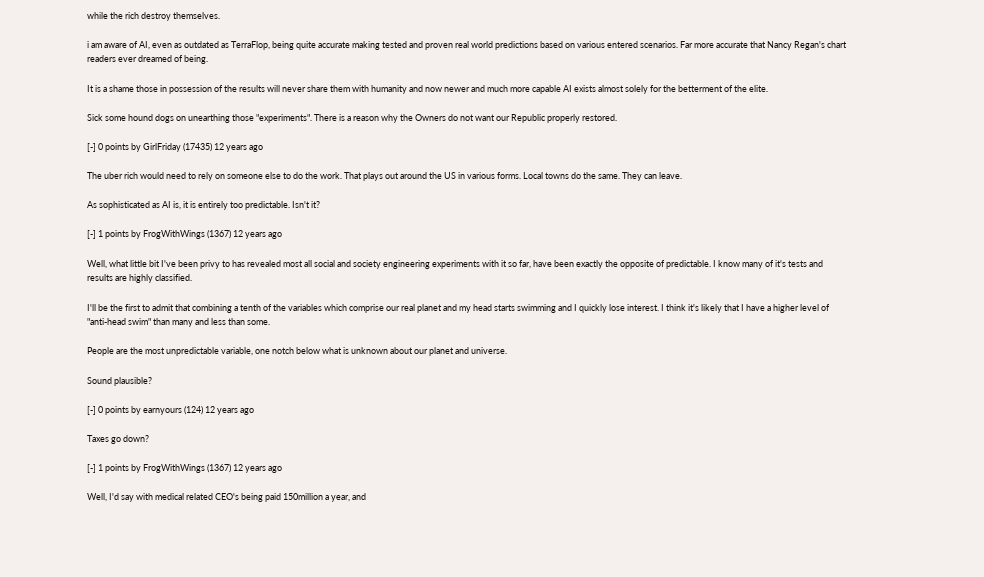while the rich destroy themselves.

i am aware of AI, even as outdated as TerraFlop, being quite accurate making tested and proven real world predictions based on various entered scenarios. Far more accurate that Nancy Regan's chart readers ever dreamed of being.

It is a shame those in possession of the results will never share them with humanity and now newer and much more capable AI exists almost solely for the betterment of the elite.

Sick some hound dogs on unearthing those "experiments". There is a reason why the Owners do not want our Republic properly restored.

[-] 0 points by GirlFriday (17435) 12 years ago

The uber rich would need to rely on someone else to do the work. That plays out around the US in various forms. Local towns do the same. They can leave.

As sophisticated as AI is, it is entirely too predictable. Isn't it?

[-] 1 points by FrogWithWings (1367) 12 years ago

Well, what little bit I've been privy to has revealed most all social and society engineering experiments with it so far, have been exactly the opposite of predictable. I know many of it's tests and results are highly classified.

I'll be the first to admit that combining a tenth of the variables which comprise our real planet and my head starts swimming and I quickly lose interest. I think it's likely that I have a higher level of "anti-head swim" than many and less than some.

People are the most unpredictable variable, one notch below what is unknown about our planet and universe.

Sound plausible?

[-] 0 points by earnyours (124) 12 years ago

Taxes go down?

[-] 1 points by FrogWithWings (1367) 12 years ago

Well, I'd say with medical related CEO's being paid 150million a year, and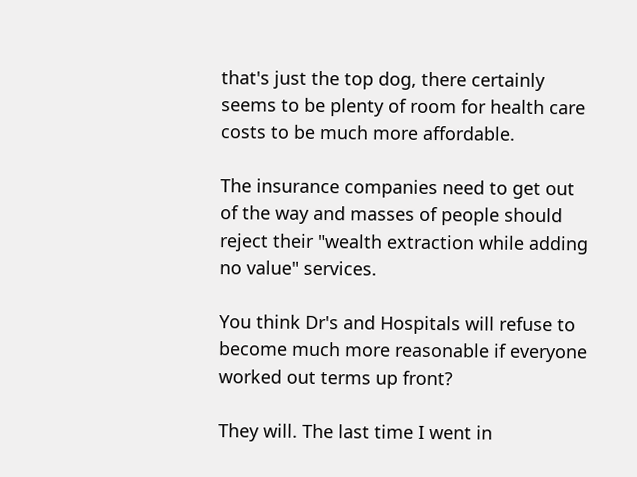that's just the top dog, there certainly seems to be plenty of room for health care costs to be much more affordable.

The insurance companies need to get out of the way and masses of people should reject their "wealth extraction while adding no value" services.

You think Dr's and Hospitals will refuse to become much more reasonable if everyone worked out terms up front?

They will. The last time I went in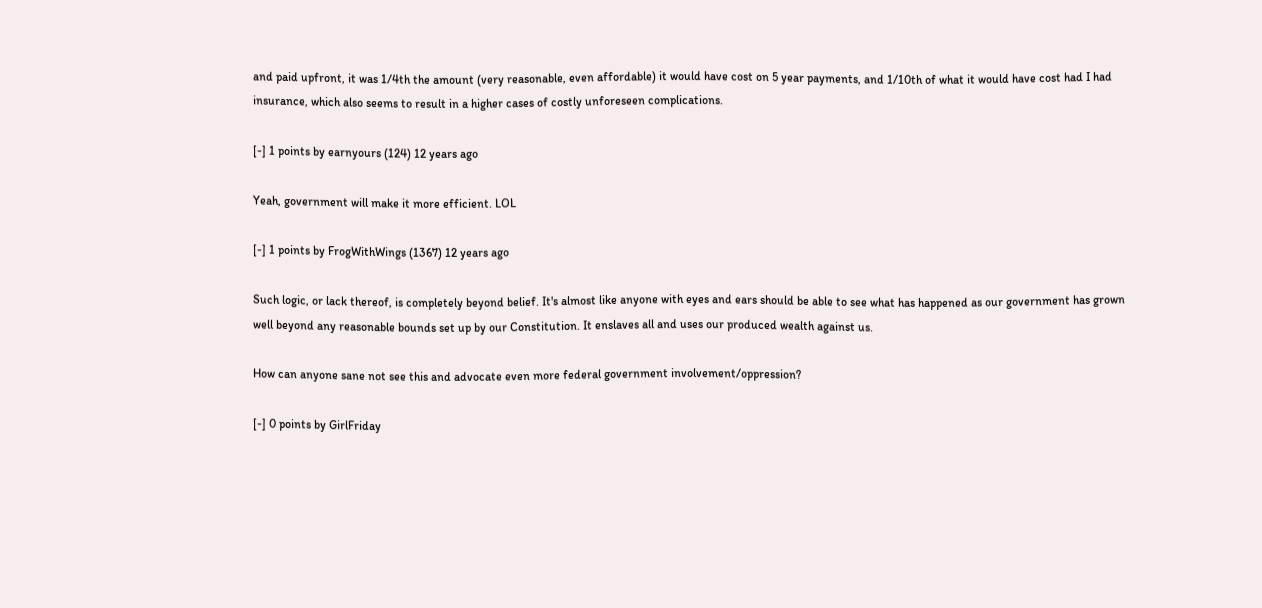and paid upfront, it was 1/4th the amount (very reasonable, even affordable) it would have cost on 5 year payments, and 1/10th of what it would have cost had I had insurance, which also seems to result in a higher cases of costly unforeseen complications.

[-] 1 points by earnyours (124) 12 years ago

Yeah, government will make it more efficient. LOL

[-] 1 points by FrogWithWings (1367) 12 years ago

Such logic, or lack thereof, is completely beyond belief. It's almost like anyone with eyes and ears should be able to see what has happened as our government has grown well beyond any reasonable bounds set up by our Constitution. It enslaves all and uses our produced wealth against us.

How can anyone sane not see this and advocate even more federal government involvement/oppression?

[-] 0 points by GirlFriday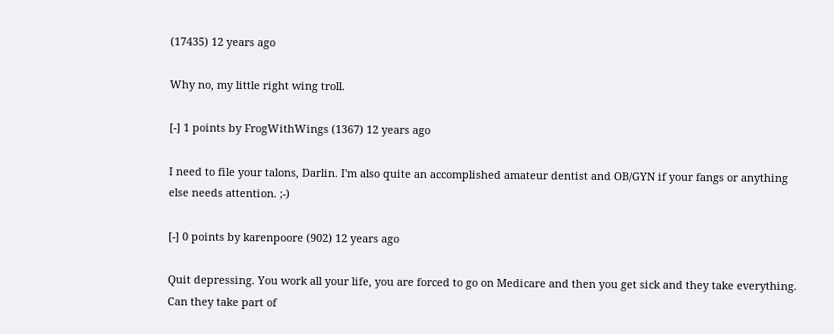(17435) 12 years ago

Why no, my little right wing troll.

[-] 1 points by FrogWithWings (1367) 12 years ago

I need to file your talons, Darlin. I'm also quite an accomplished amateur dentist and OB/GYN if your fangs or anything else needs attention. ;-)

[-] 0 points by karenpoore (902) 12 years ago

Quit depressing. You work all your life, you are forced to go on Medicare and then you get sick and they take everything. Can they take part of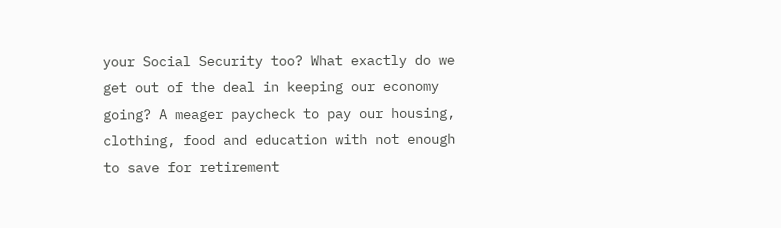your Social Security too? What exactly do we get out of the deal in keeping our economy going? A meager paycheck to pay our housing, clothing, food and education with not enough to save for retirement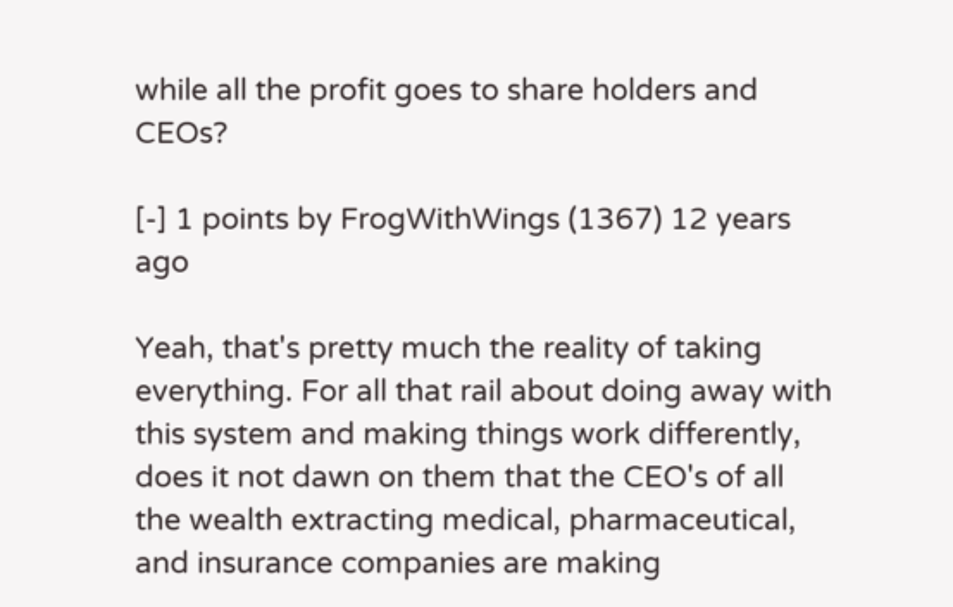while all the profit goes to share holders and CEOs?

[-] 1 points by FrogWithWings (1367) 12 years ago

Yeah, that's pretty much the reality of taking everything. For all that rail about doing away with this system and making things work differently, does it not dawn on them that the CEO's of all the wealth extracting medical, pharmaceutical, and insurance companies are making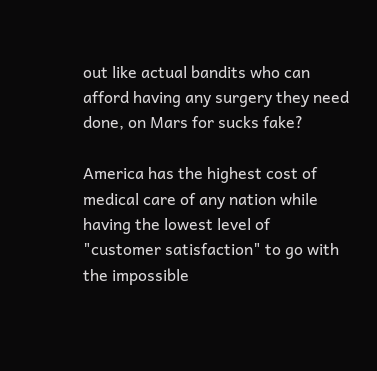out like actual bandits who can afford having any surgery they need done, on Mars for sucks fake?

America has the highest cost of medical care of any nation while having the lowest level of "customer satisfaction" to go with the impossible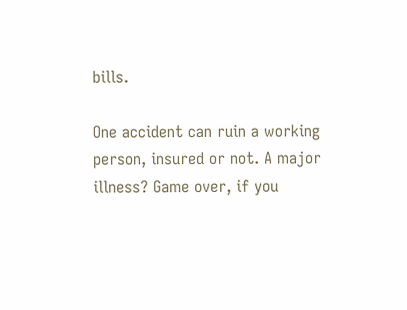bills.

One accident can ruin a working person, insured or not. A major illness? Game over, if you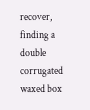recover, finding a double corrugated waxed box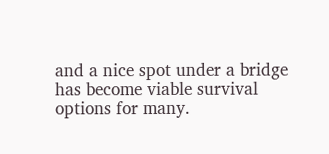and a nice spot under a bridge has become viable survival options for many.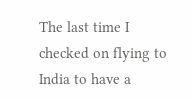The last time I checked on flying to India to have a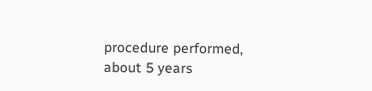procedure performed, about 5 years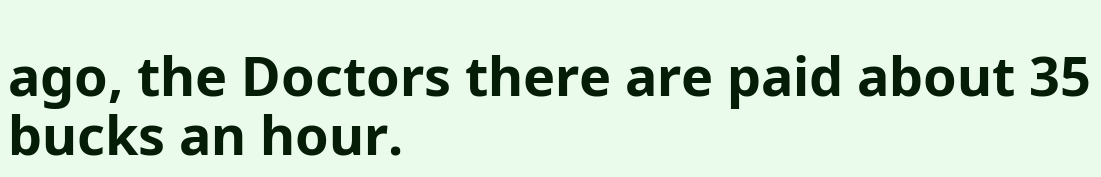ago, the Doctors there are paid about 35 bucks an hour.